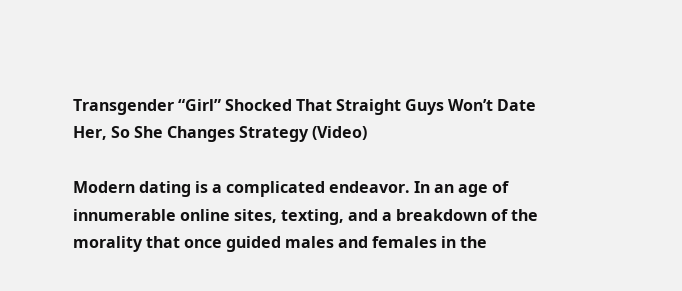Transgender “Girl” Shocked That Straight Guys Won’t Date Her, So She Changes Strategy (Video)

Modern dating is a complicated endeavor. In an age of innumerable online sites, texting, and a breakdown of the morality that once guided males and females in the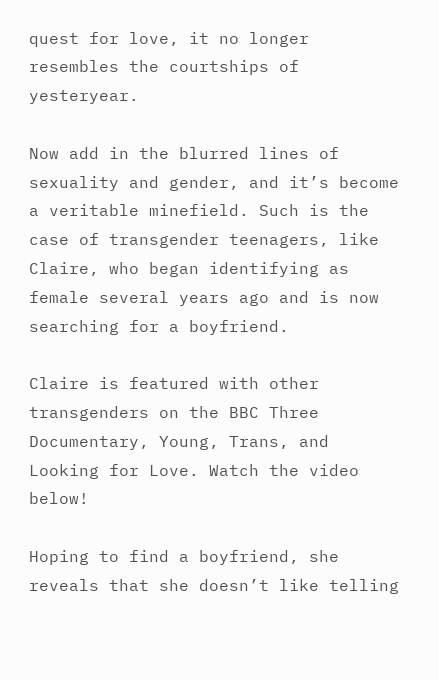quest for love, it no longer resembles the courtships of yesteryear.

Now add in the blurred lines of sexuality and gender, and it’s become a veritable minefield. Such is the case of transgender teenagers, like Claire, who began identifying as female several years ago and is now searching for a boyfriend.

Claire is featured with other transgenders on the BBC Three Documentary, Young, Trans, and Looking for Love. Watch the video below!

Hoping to find a boyfriend, she reveals that she doesn’t like telling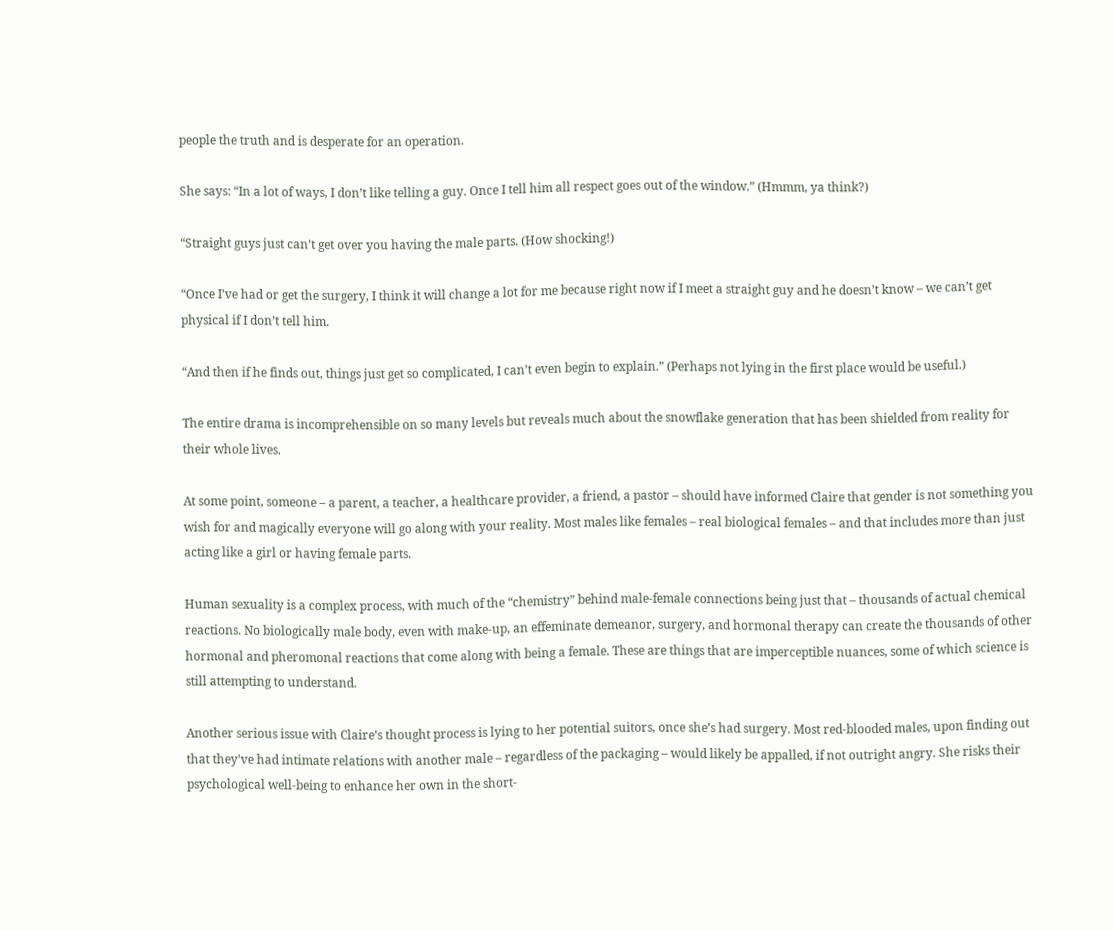people the truth and is desperate for an operation.

She says: “In a lot of ways, I don’t like telling a guy. Once I tell him all respect goes out of the window.” (Hmmm, ya think?)

“Straight guys just can’t get over you having the male parts. (How shocking!)

“Once I’ve had or get the surgery, I think it will change a lot for me because right now if I meet a straight guy and he doesn’t know – we can’t get physical if I don’t tell him.

“And then if he finds out, things just get so complicated, I can’t even begin to explain.” (Perhaps not lying in the first place would be useful.)

The entire drama is incomprehensible on so many levels but reveals much about the snowflake generation that has been shielded from reality for their whole lives.

At some point, someone – a parent, a teacher, a healthcare provider, a friend, a pastor – should have informed Claire that gender is not something you wish for and magically everyone will go along with your reality. Most males like females – real biological females – and that includes more than just acting like a girl or having female parts.

Human sexuality is a complex process, with much of the “chemistry” behind male-female connections being just that – thousands of actual chemical reactions. No biologically male body, even with make-up, an effeminate demeanor, surgery, and hormonal therapy can create the thousands of other hormonal and pheromonal reactions that come along with being a female. These are things that are imperceptible nuances, some of which science is still attempting to understand.

Another serious issue with Claire’s thought process is lying to her potential suitors, once she’s had surgery. Most red-blooded males, upon finding out that they’ve had intimate relations with another male – regardless of the packaging – would likely be appalled, if not outright angry. She risks their psychological well-being to enhance her own in the short-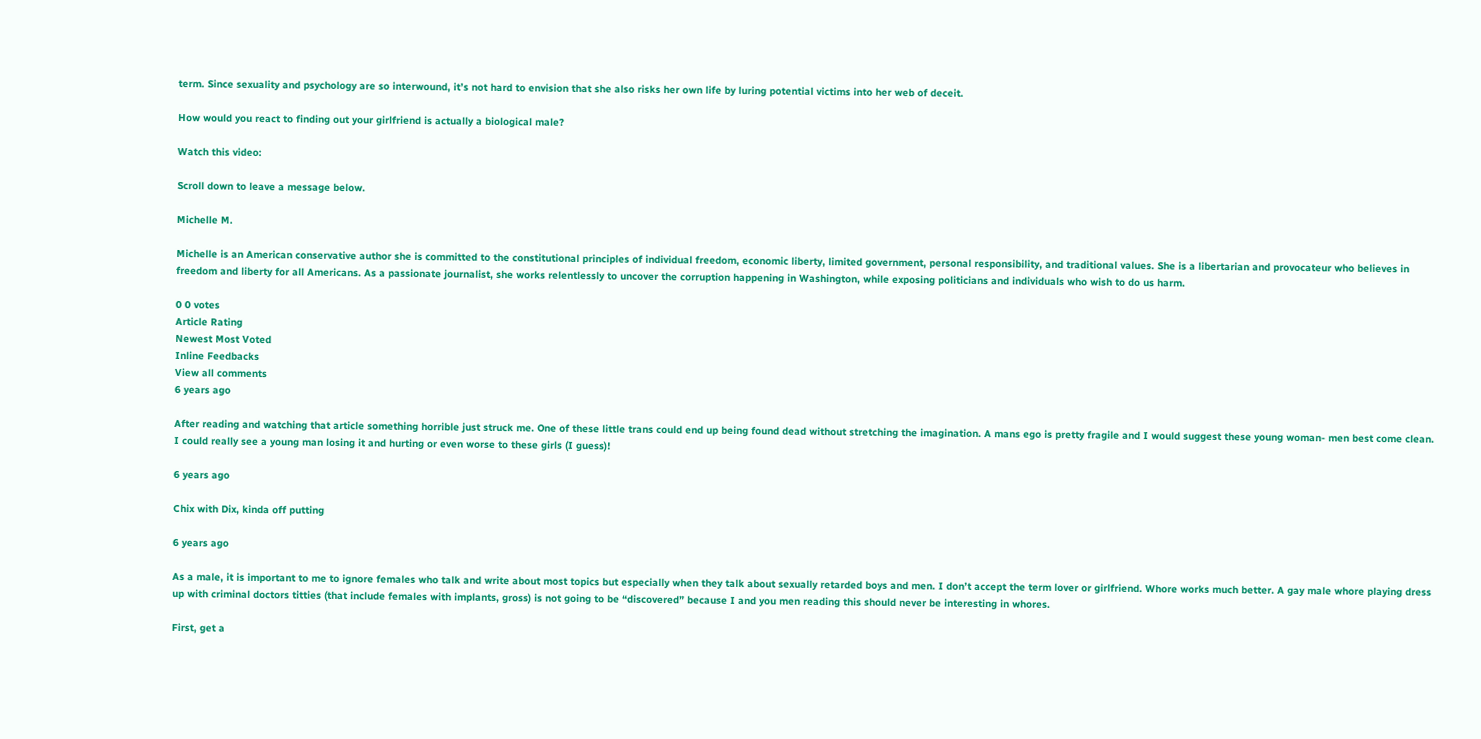term. Since sexuality and psychology are so interwound, it’s not hard to envision that she also risks her own life by luring potential victims into her web of deceit.

How would you react to finding out your girlfriend is actually a biological male?

Watch this video:

Scroll down to leave a message below.

Michelle M.

Michelle is an American conservative author she is committed to the constitutional principles of individual freedom, economic liberty, limited government, personal responsibility, and traditional values. She is a libertarian and provocateur who believes in freedom and liberty for all Americans. As a passionate journalist, she works relentlessly to uncover the corruption happening in Washington, while exposing politicians and individuals who wish to do us harm.

0 0 votes
Article Rating
Newest Most Voted
Inline Feedbacks
View all comments
6 years ago

After reading and watching that article something horrible just struck me. One of these little trans could end up being found dead without stretching the imagination. A mans ego is pretty fragile and I would suggest these young woman- men best come clean. I could really see a young man losing it and hurting or even worse to these girls (I guess)!

6 years ago

Chix with Dix, kinda off putting

6 years ago

As a male, it is important to me to ignore females who talk and write about most topics but especially when they talk about sexually retarded boys and men. I don’t accept the term lover or girlfriend. Whore works much better. A gay male whore playing dress up with criminal doctors titties (that include females with implants, gross) is not going to be “discovered” because I and you men reading this should never be interesting in whores.

First, get a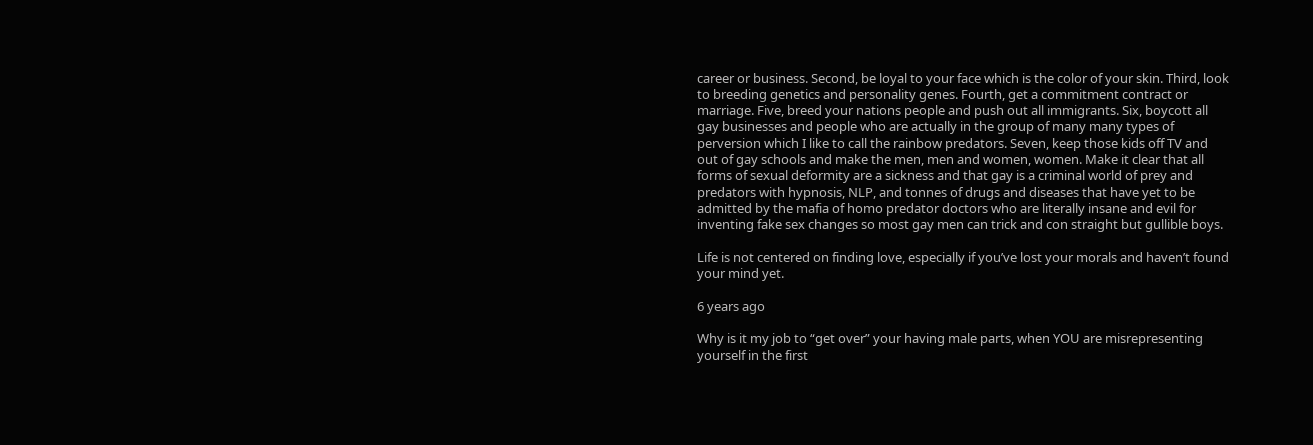career or business. Second, be loyal to your face which is the color of your skin. Third, look to breeding genetics and personality genes. Fourth, get a commitment contract or marriage. Five, breed your nations people and push out all immigrants. Six, boycott all gay businesses and people who are actually in the group of many many types of perversion which I like to call the rainbow predators. Seven, keep those kids off TV and out of gay schools and make the men, men and women, women. Make it clear that all forms of sexual deformity are a sickness and that gay is a criminal world of prey and predators with hypnosis, NLP, and tonnes of drugs and diseases that have yet to be admitted by the mafia of homo predator doctors who are literally insane and evil for inventing fake sex changes so most gay men can trick and con straight but gullible boys.

Life is not centered on finding love, especially if you’ve lost your morals and haven’t found your mind yet.

6 years ago

Why is it my job to “get over” your having male parts, when YOU are misrepresenting yourself in the first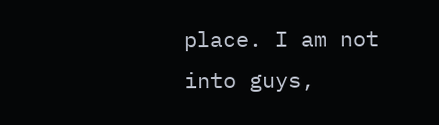place. I am not into guys,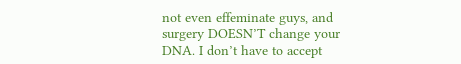not even effeminate guys, and surgery DOESN’T change your DNA. I don’t have to accept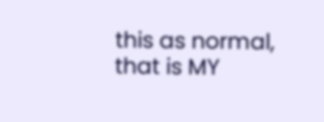this as normal, that is MY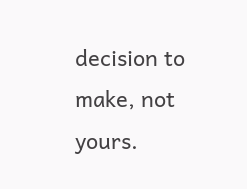decision to make, not yours.